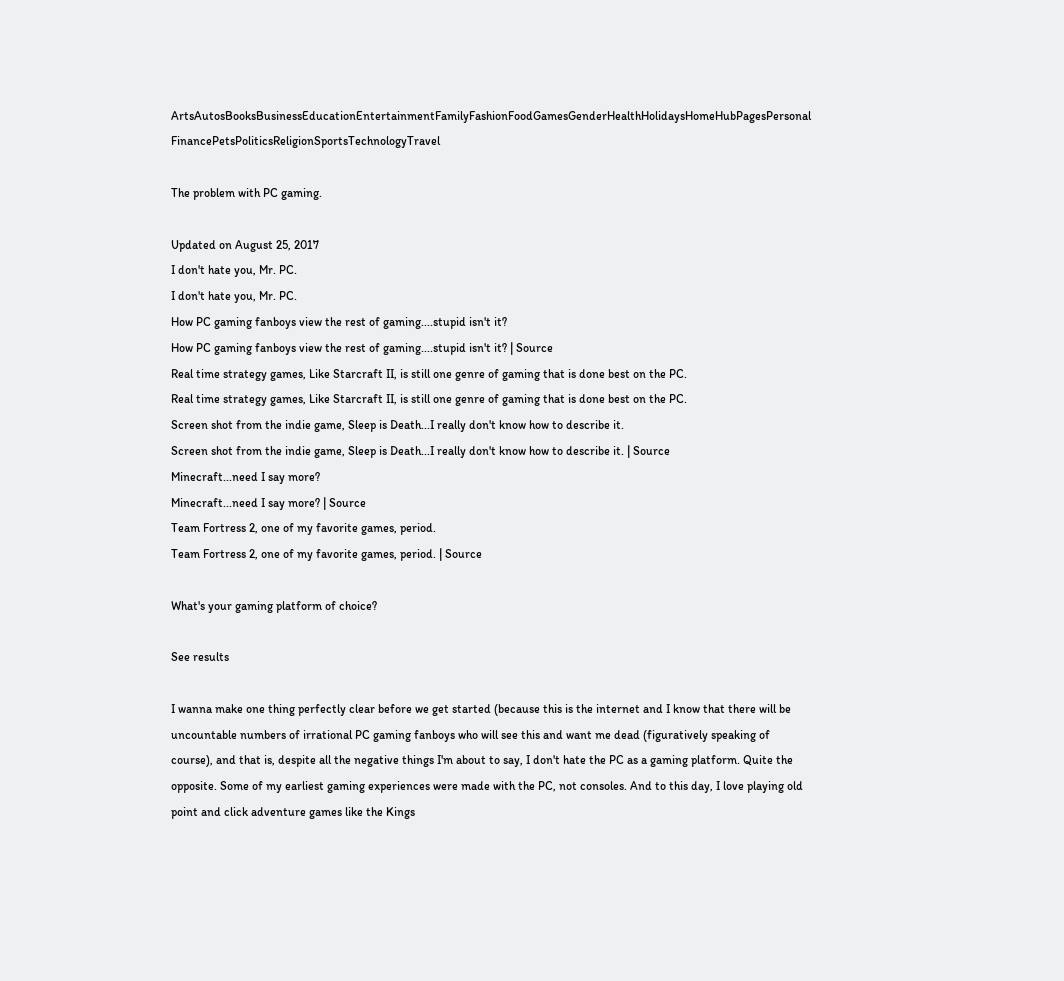ArtsAutosBooksBusinessEducationEntertainmentFamilyFashionFoodGamesGenderHealthHolidaysHomeHubPagesPersonal FinancePetsPoliticsReligionSportsTechnologyTravel

The problem with PC gaming.

Updated on August 25, 2017
I don't hate you, Mr. PC.
I don't hate you, Mr. PC.
How PC gaming fanboys view the rest of gaming....stupid isn't it?
How PC gaming fanboys view the rest of gaming....stupid isn't it? | Source
Real time strategy games, Like Starcraft II, is still one genre of gaming that is done best on the PC.
Real time strategy games, Like Starcraft II, is still one genre of gaming that is done best on the PC.
Screen shot from the indie game, Sleep is Death...I really don't know how to describe it.
Screen shot from the indie game, Sleep is Death...I really don't know how to describe it. | Source
Minecraft...need I say more?
Minecraft...need I say more? | Source
Team Fortress 2, one of my favorite games, period.
Team Fortress 2, one of my favorite games, period. | Source

What's your gaming platform of choice?

See results

I wanna make one thing perfectly clear before we get started (because this is the internet and I know that there will be uncountable numbers of irrational PC gaming fanboys who will see this and want me dead (figuratively speaking of course), and that is, despite all the negative things I'm about to say, I don't hate the PC as a gaming platform. Quite the opposite. Some of my earliest gaming experiences were made with the PC, not consoles. And to this day, I love playing old point and click adventure games like the Kings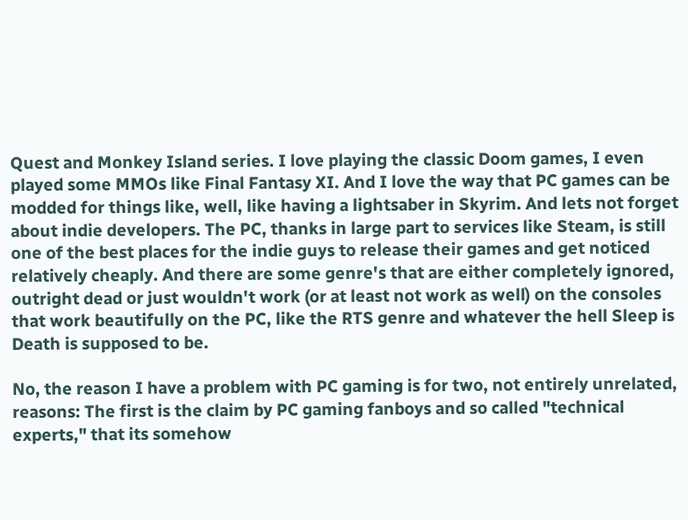Quest and Monkey Island series. I love playing the classic Doom games, I even played some MMOs like Final Fantasy XI. And I love the way that PC games can be modded for things like, well, like having a lightsaber in Skyrim. And lets not forget about indie developers. The PC, thanks in large part to services like Steam, is still one of the best places for the indie guys to release their games and get noticed relatively cheaply. And there are some genre's that are either completely ignored, outright dead or just wouldn't work (or at least not work as well) on the consoles that work beautifully on the PC, like the RTS genre and whatever the hell Sleep is Death is supposed to be.

No, the reason I have a problem with PC gaming is for two, not entirely unrelated, reasons: The first is the claim by PC gaming fanboys and so called "technical experts," that its somehow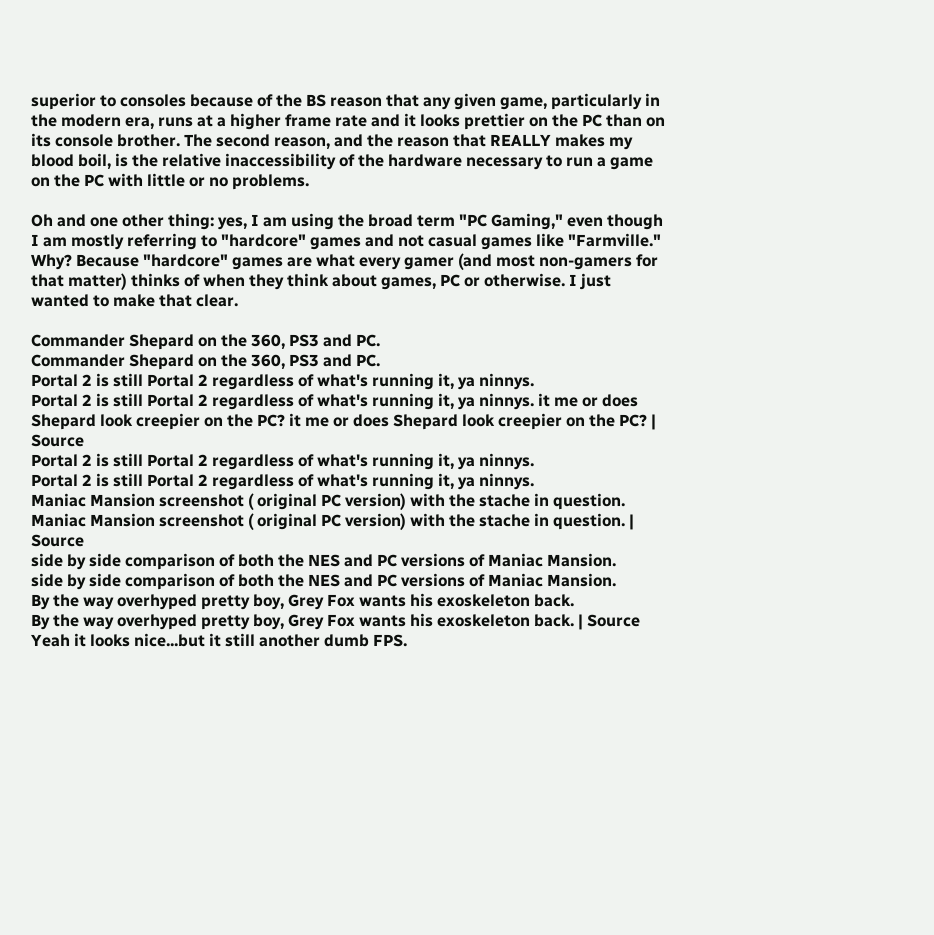superior to consoles because of the BS reason that any given game, particularly in the modern era, runs at a higher frame rate and it looks prettier on the PC than on its console brother. The second reason, and the reason that REALLY makes my blood boil, is the relative inaccessibility of the hardware necessary to run a game on the PC with little or no problems.

Oh and one other thing: yes, I am using the broad term "PC Gaming," even though I am mostly referring to "hardcore" games and not casual games like "Farmville." Why? Because "hardcore" games are what every gamer (and most non-gamers for that matter) thinks of when they think about games, PC or otherwise. I just wanted to make that clear.

Commander Shepard on the 360, PS3 and PC.
Commander Shepard on the 360, PS3 and PC.
Portal 2 is still Portal 2 regardless of what's running it, ya ninnys.
Portal 2 is still Portal 2 regardless of what's running it, ya ninnys. it me or does Shepard look creepier on the PC? it me or does Shepard look creepier on the PC? | Source
Portal 2 is still Portal 2 regardless of what's running it, ya ninnys.
Portal 2 is still Portal 2 regardless of what's running it, ya ninnys.
Maniac Mansion screenshot ( original PC version) with the stache in question.
Maniac Mansion screenshot ( original PC version) with the stache in question. | Source
side by side comparison of both the NES and PC versions of Maniac Mansion.
side by side comparison of both the NES and PC versions of Maniac Mansion.
By the way overhyped pretty boy, Grey Fox wants his exoskeleton back.
By the way overhyped pretty boy, Grey Fox wants his exoskeleton back. | Source
Yeah it looks nice...but it still another dumb FPS.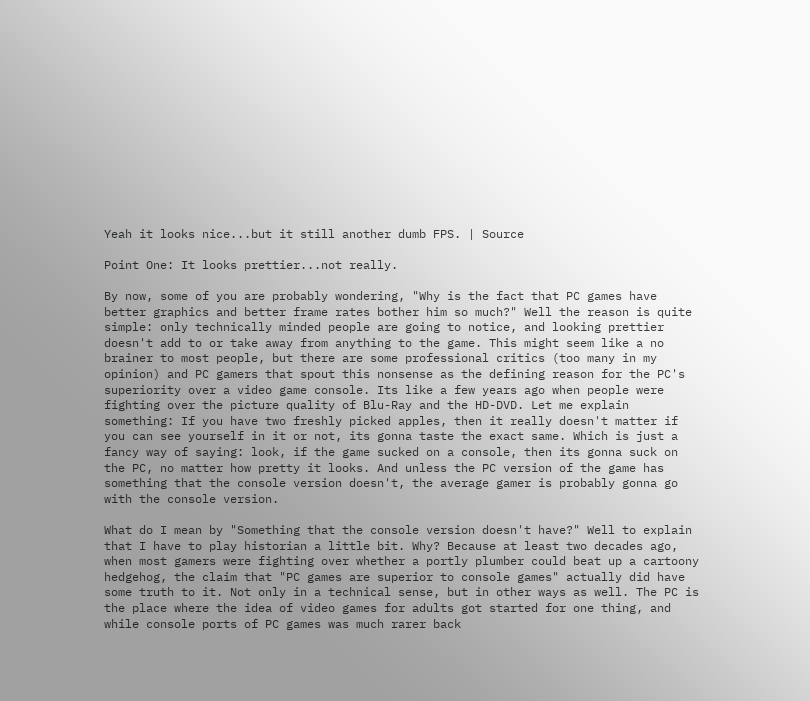Yeah it looks nice...but it still another dumb FPS. | Source

Point One: It looks prettier...not really.

By now, some of you are probably wondering, "Why is the fact that PC games have better graphics and better frame rates bother him so much?" Well the reason is quite simple: only technically minded people are going to notice, and looking prettier doesn't add to or take away from anything to the game. This might seem like a no brainer to most people, but there are some professional critics (too many in my opinion) and PC gamers that spout this nonsense as the defining reason for the PC's superiority over a video game console. Its like a few years ago when people were fighting over the picture quality of Blu-Ray and the HD-DVD. Let me explain something: If you have two freshly picked apples, then it really doesn't matter if you can see yourself in it or not, its gonna taste the exact same. Which is just a fancy way of saying: look, if the game sucked on a console, then its gonna suck on the PC, no matter how pretty it looks. And unless the PC version of the game has something that the console version doesn't, the average gamer is probably gonna go with the console version.

What do I mean by "Something that the console version doesn't have?" Well to explain that I have to play historian a little bit. Why? Because at least two decades ago, when most gamers were fighting over whether a portly plumber could beat up a cartoony hedgehog, the claim that "PC games are superior to console games" actually did have some truth to it. Not only in a technical sense, but in other ways as well. The PC is the place where the idea of video games for adults got started for one thing, and while console ports of PC games was much rarer back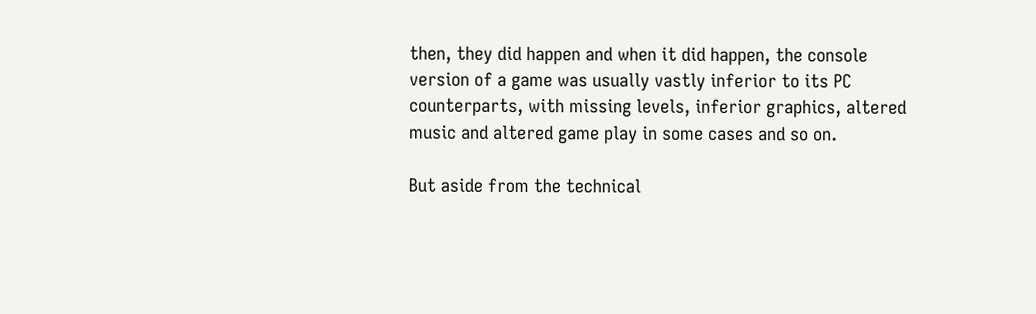then, they did happen and when it did happen, the console version of a game was usually vastly inferior to its PC counterparts, with missing levels, inferior graphics, altered music and altered game play in some cases and so on.

But aside from the technical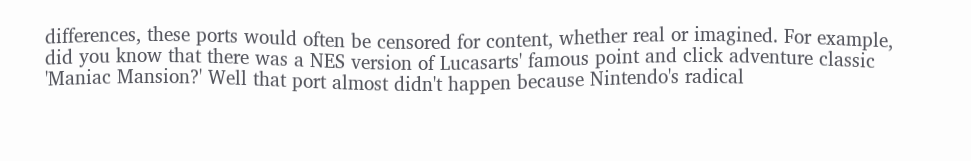differences, these ports would often be censored for content, whether real or imagined. For example, did you know that there was a NES version of Lucasarts' famous point and click adventure classic 'Maniac Mansion?' Well that port almost didn't happen because Nintendo's radical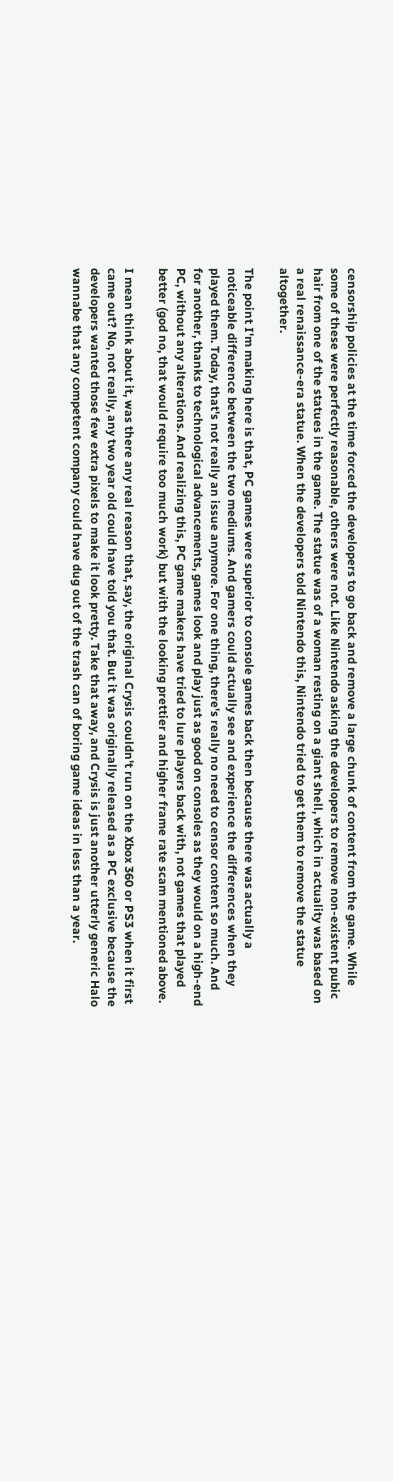censorship policies at the time forced the developers to go back and remove a large chunk of content from the game. While some of these were perfectly reasonable, others were not. Like Nintendo asking the developers to remove non-existent pubic hair from one of the statues in the game. The statue was of a woman resting on a giant shell, which in actuality was based on a real renaissance-era statue. When the developers told Nintendo this, Nintendo tried to get them to remove the statue altogether.

The point I'm making here is that, PC games were superior to console games back then because there was actually a noticeable difference between the two mediums. And gamers could actually see and experience the differences when they played them. Today, that's not really an issue anymore. For one thing, there's really no need to censor content so much. And for another, thanks to technological advancements, games look and play just as good on consoles as they would on a high-end PC, without any alterations. And realizing this, PC game makers have tried to lure players back with, not games that played better (god no, that would require too much work) but with the looking prettier and higher frame rate scam mentioned above.

I mean think about it, was there any real reason that, say, the original Crysis couldn't run on the Xbox 360 or PS3 when it first came out? No, not really, any two year old could have told you that. But it was originally released as a PC exclusive because the developers wanted those few extra pixels to make it look pretty. Take that away, and Crysis is just another utterly generic Halo wannabe that any competent company could have dug out of the trash can of boring game ideas in less than a year.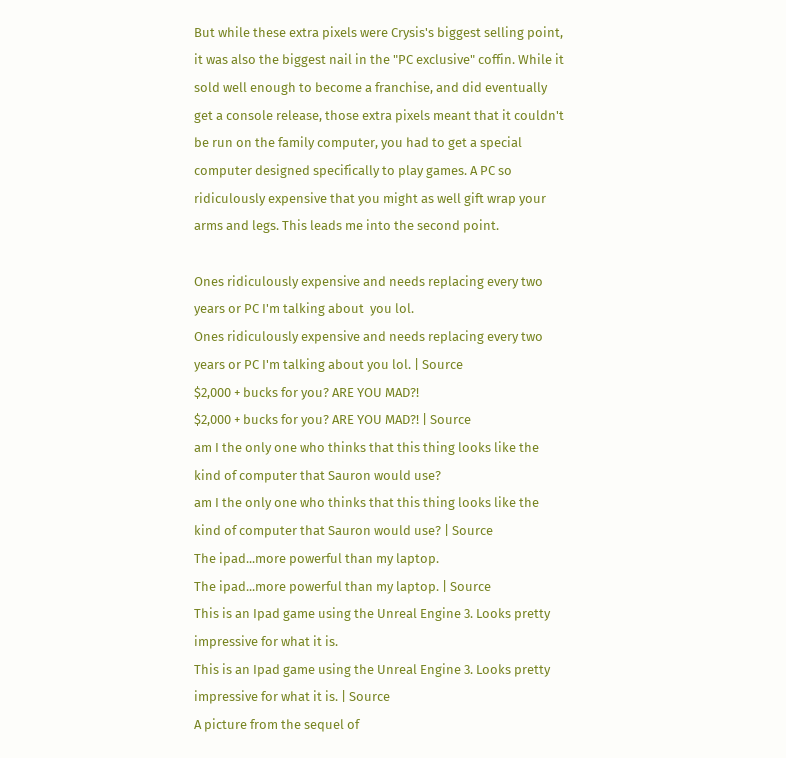But while these extra pixels were Crysis's biggest selling point, it was also the biggest nail in the "PC exclusive" coffin. While it sold well enough to become a franchise, and did eventually get a console release, those extra pixels meant that it couldn't be run on the family computer, you had to get a special computer designed specifically to play games. A PC so ridiculously expensive that you might as well gift wrap your arms and legs. This leads me into the second point.

Ones ridiculously expensive and needs replacing every two years or PC I'm talking about  you lol.
Ones ridiculously expensive and needs replacing every two years or PC I'm talking about you lol. | Source
$2,000 + bucks for you? ARE YOU MAD?!
$2,000 + bucks for you? ARE YOU MAD?! | Source
am I the only one who thinks that this thing looks like the kind of computer that Sauron would use?
am I the only one who thinks that this thing looks like the kind of computer that Sauron would use? | Source
The ipad...more powerful than my laptop.
The ipad...more powerful than my laptop. | Source
This is an Ipad game using the Unreal Engine 3. Looks pretty impressive for what it is.
This is an Ipad game using the Unreal Engine 3. Looks pretty impressive for what it is. | Source
A picture from the sequel of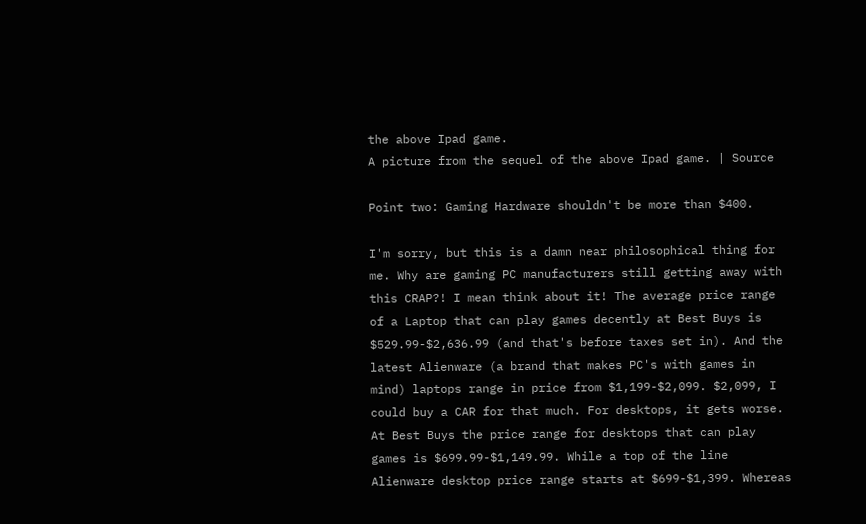the above Ipad game.
A picture from the sequel of the above Ipad game. | Source

Point two: Gaming Hardware shouldn't be more than $400.

I'm sorry, but this is a damn near philosophical thing for me. Why are gaming PC manufacturers still getting away with this CRAP?! I mean think about it! The average price range of a Laptop that can play games decently at Best Buys is $529.99-$2,636.99 (and that's before taxes set in). And the latest Alienware (a brand that makes PC's with games in mind) laptops range in price from $1,199-$2,099. $2,099, I could buy a CAR for that much. For desktops, it gets worse. At Best Buys the price range for desktops that can play games is $699.99-$1,149.99. While a top of the line Alienware desktop price range starts at $699-$1,399. Whereas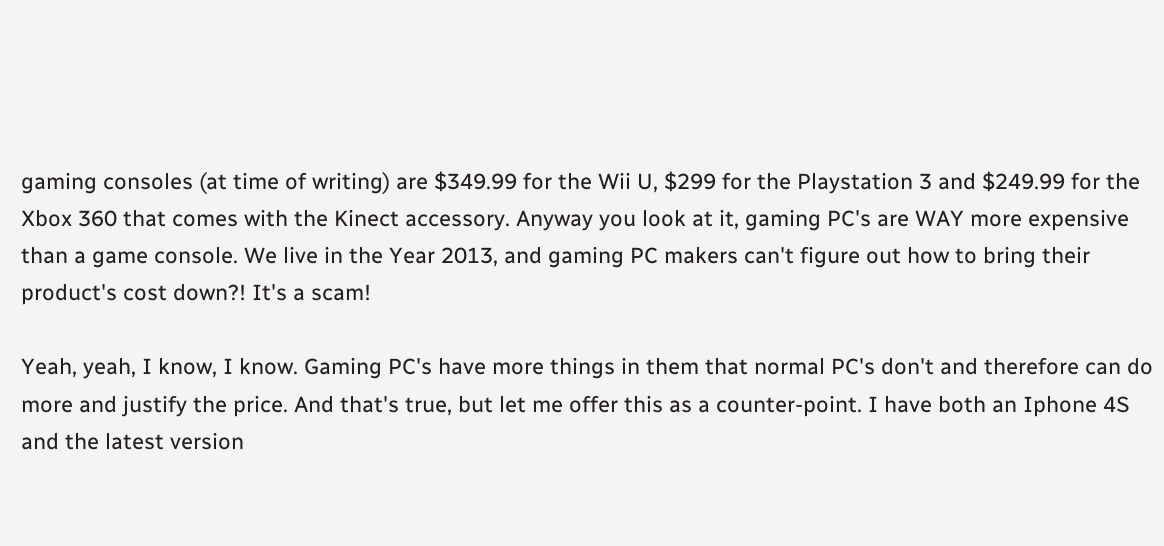gaming consoles (at time of writing) are $349.99 for the Wii U, $299 for the Playstation 3 and $249.99 for the Xbox 360 that comes with the Kinect accessory. Anyway you look at it, gaming PC's are WAY more expensive than a game console. We live in the Year 2013, and gaming PC makers can't figure out how to bring their product's cost down?! It's a scam!

Yeah, yeah, I know, I know. Gaming PC's have more things in them that normal PC's don't and therefore can do more and justify the price. And that's true, but let me offer this as a counter-point. I have both an Iphone 4S and the latest version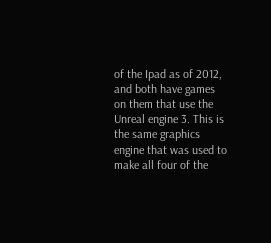of the Ipad as of 2012, and both have games on them that use the Unreal engine 3. This is the same graphics engine that was used to make all four of the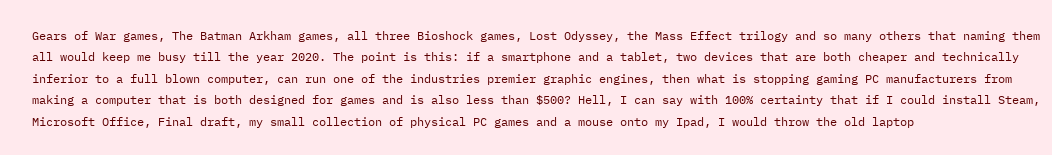Gears of War games, The Batman Arkham games, all three Bioshock games, Lost Odyssey, the Mass Effect trilogy and so many others that naming them all would keep me busy till the year 2020. The point is this: if a smartphone and a tablet, two devices that are both cheaper and technically inferior to a full blown computer, can run one of the industries premier graphic engines, then what is stopping gaming PC manufacturers from making a computer that is both designed for games and is also less than $500? Hell, I can say with 100% certainty that if I could install Steam, Microsoft Office, Final draft, my small collection of physical PC games and a mouse onto my Ipad, I would throw the old laptop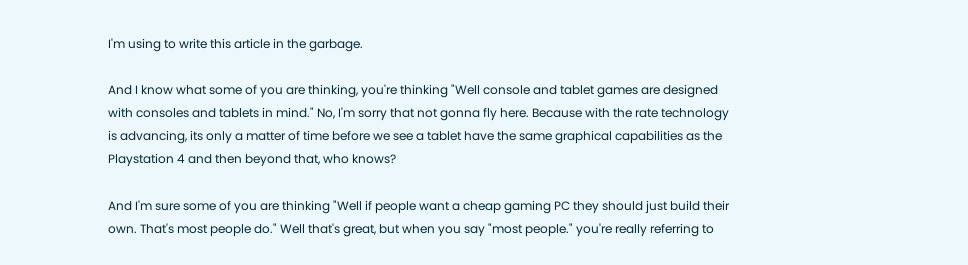I'm using to write this article in the garbage.

And I know what some of you are thinking, you're thinking "Well console and tablet games are designed with consoles and tablets in mind." No, I'm sorry that not gonna fly here. Because with the rate technology is advancing, its only a matter of time before we see a tablet have the same graphical capabilities as the Playstation 4 and then beyond that, who knows?

And I'm sure some of you are thinking "Well if people want a cheap gaming PC they should just build their own. That's most people do." Well that's great, but when you say "most people." you're really referring to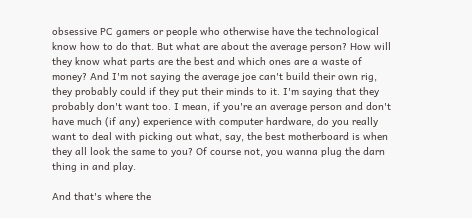obsessive PC gamers or people who otherwise have the technological know how to do that. But what are about the average person? How will they know what parts are the best and which ones are a waste of money? And I'm not saying the average joe can't build their own rig, they probably could if they put their minds to it. I'm saying that they probably don't want too. I mean, if you're an average person and don't have much (if any) experience with computer hardware, do you really want to deal with picking out what, say, the best motherboard is when they all look the same to you? Of course not, you wanna plug the darn thing in and play.

And that's where the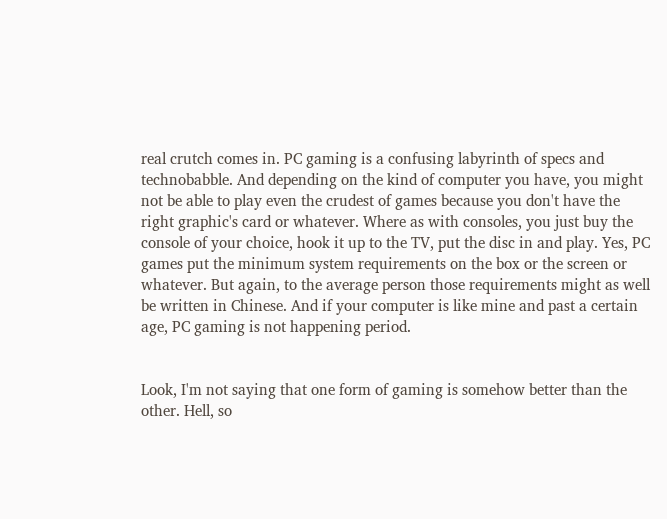real crutch comes in. PC gaming is a confusing labyrinth of specs and technobabble. And depending on the kind of computer you have, you might not be able to play even the crudest of games because you don't have the right graphic's card or whatever. Where as with consoles, you just buy the console of your choice, hook it up to the TV, put the disc in and play. Yes, PC games put the minimum system requirements on the box or the screen or whatever. But again, to the average person those requirements might as well be written in Chinese. And if your computer is like mine and past a certain age, PC gaming is not happening period.


Look, I'm not saying that one form of gaming is somehow better than the other. Hell, so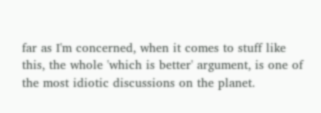far as I'm concerned, when it comes to stuff like this, the whole 'which is better' argument, is one of the most idiotic discussions on the planet.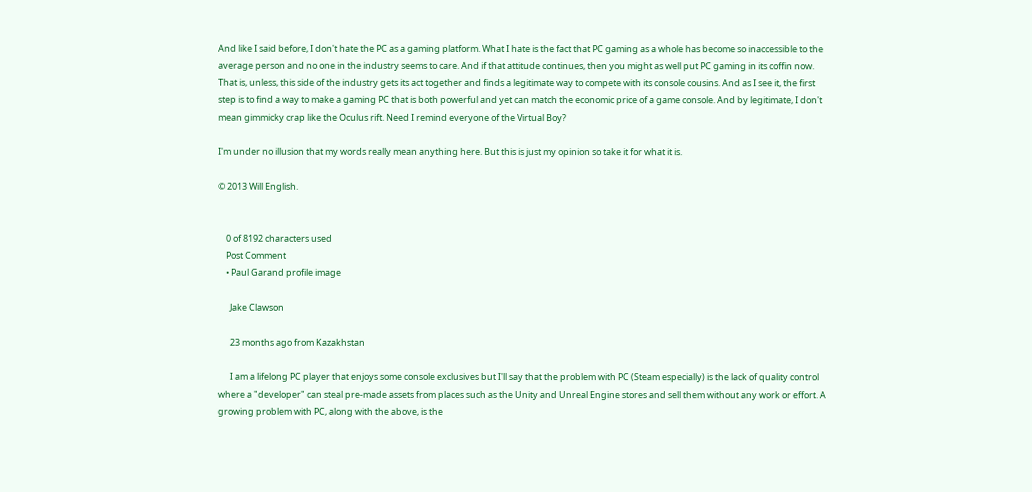And like I said before, I don't hate the PC as a gaming platform. What I hate is the fact that PC gaming as a whole has become so inaccessible to the average person and no one in the industry seems to care. And if that attitude continues, then you might as well put PC gaming in its coffin now. That is, unless, this side of the industry gets its act together and finds a legitimate way to compete with its console cousins. And as I see it, the first step is to find a way to make a gaming PC that is both powerful and yet can match the economic price of a game console. And by legitimate, I don't mean gimmicky crap like the Oculus rift. Need I remind everyone of the Virtual Boy?

I'm under no illusion that my words really mean anything here. But this is just my opinion so take it for what it is.

© 2013 Will English.


    0 of 8192 characters used
    Post Comment
    • Paul Garand profile image

      Jake Clawson

      23 months ago from Kazakhstan

      I am a lifelong PC player that enjoys some console exclusives but I'll say that the problem with PC (Steam especially) is the lack of quality control where a "developer" can steal pre-made assets from places such as the Unity and Unreal Engine stores and sell them without any work or effort. A growing problem with PC, along with the above, is the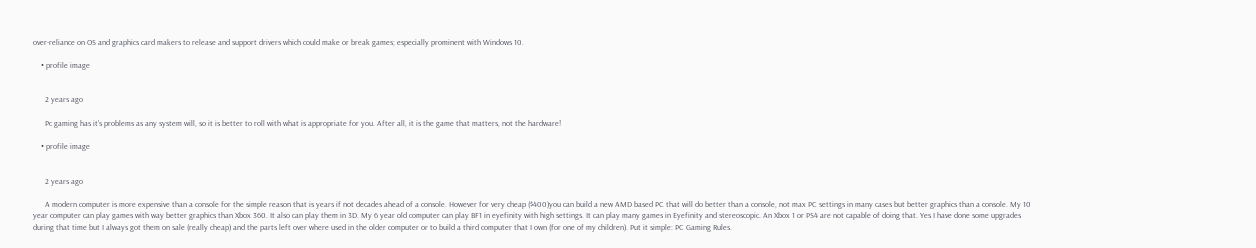over-reliance on OS and graphics card makers to release and support drivers which could make or break games; especially prominent with Windows 10.

    • profile image


      2 years ago

      Pc gaming has it's problems as any system will, so it is better to roll with what is appropriate for you. After all, it is the game that matters, not the hardware!

    • profile image


      2 years ago

      A modern computer is more expensive than a console for the simple reason that is years if not decades ahead of a console. However for very cheap ($400)you can build a new AMD based PC that will do better than a console, not max PC settings in many cases but better graphics than a console. My 10 year computer can play games with way better graphics than Xbox 360. It also can play them in 3D. My 6 year old computer can play BF1 in eyefinity with high settings. It can play many games in Eyefinity and stereoscopic. An Xbox 1 or PS4 are not capable of doing that. Yes I have done some upgrades during that time but I always got them on sale (really cheap) and the parts left over where used in the older computer or to build a third computer that I own (for one of my children). Put it simple: PC Gaming Rules.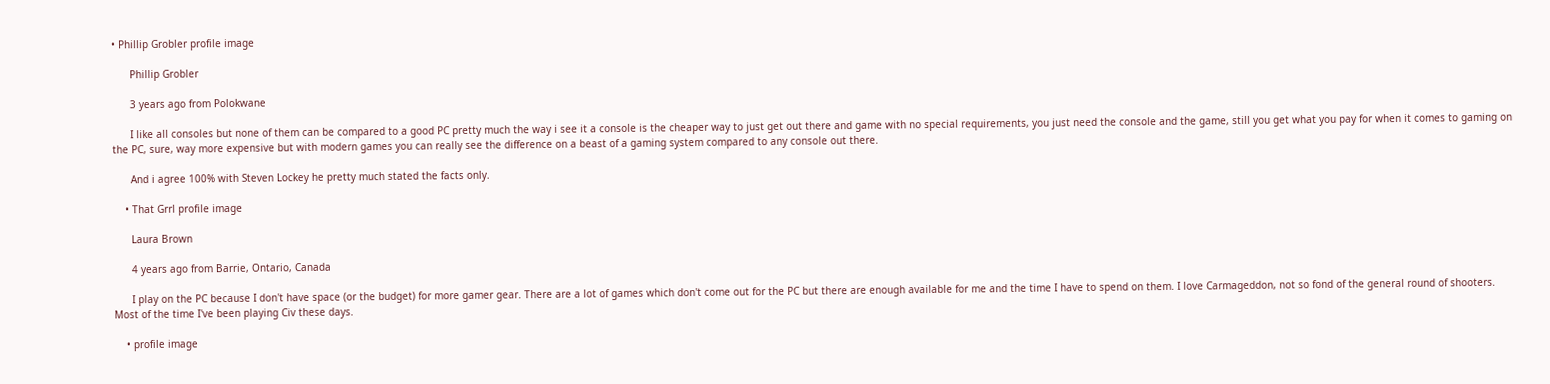• Phillip Grobler profile image

      Phillip Grobler

      3 years ago from Polokwane

      I like all consoles but none of them can be compared to a good PC pretty much the way i see it a console is the cheaper way to just get out there and game with no special requirements, you just need the console and the game, still you get what you pay for when it comes to gaming on the PC, sure, way more expensive but with modern games you can really see the difference on a beast of a gaming system compared to any console out there.

      And i agree 100% with Steven Lockey he pretty much stated the facts only.

    • That Grrl profile image

      Laura Brown

      4 years ago from Barrie, Ontario, Canada

      I play on the PC because I don't have space (or the budget) for more gamer gear. There are a lot of games which don't come out for the PC but there are enough available for me and the time I have to spend on them. I love Carmageddon, not so fond of the general round of shooters. Most of the time I've been playing Civ these days.

    • profile image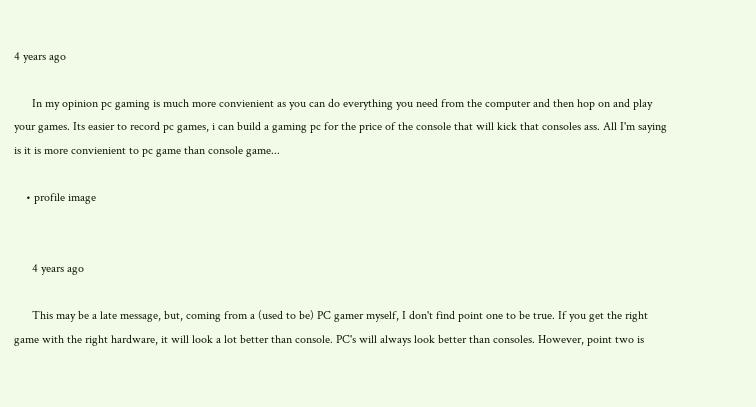4 years ago

      In my opinion pc gaming is much more convienient as you can do everything you need from the computer and then hop on and play your games. Its easier to record pc games, i can build a gaming pc for the price of the console that will kick that consoles ass. All I'm saying is it is more convienient to pc game than console game...

    • profile image


      4 years ago

      This may be a late message, but, coming from a (used to be) PC gamer myself, I don't find point one to be true. If you get the right game with the right hardware, it will look a lot better than console. PC's will always look better than consoles. However, point two is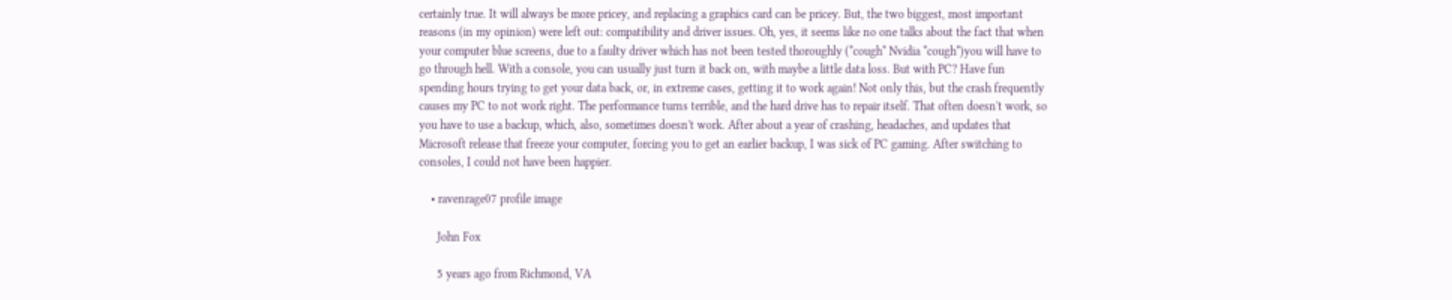certainly true. It will always be more pricey, and replacing a graphics card can be pricey. But, the two biggest, most important reasons (in my opinion) were left out: compatibility and driver issues. Oh, yes, it seems like no one talks about the fact that when your computer blue screens, due to a faulty driver which has not been tested thoroughly (*cough* Nvidia *cough*)you will have to go through hell. With a console, you can usually just turn it back on, with maybe a little data loss. But with PC? Have fun spending hours trying to get your data back, or, in extreme cases, getting it to work again! Not only this, but the crash frequently causes my PC to not work right. The performance turns terrible, and the hard drive has to repair itself. That often doesn't work, so you have to use a backup, which, also, sometimes doesn't work. After about a year of crashing, headaches, and updates that Microsoft release that freeze your computer, forcing you to get an earlier backup, I was sick of PC gaming. After switching to consoles, I could not have been happier.

    • ravenrage07 profile image

      John Fox

      5 years ago from Richmond, VA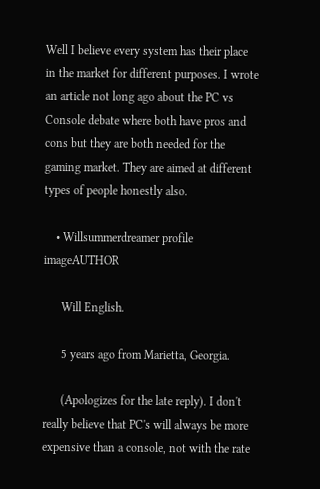Well I believe every system has their place in the market for different purposes. I wrote an article not long ago about the PC vs Console debate where both have pros and cons but they are both needed for the gaming market. They are aimed at different types of people honestly also.

    • Willsummerdreamer profile imageAUTHOR

      Will English.

      5 years ago from Marietta, Georgia.

      (Apologizes for the late reply). I don't really believe that PC's will always be more expensive than a console, not with the rate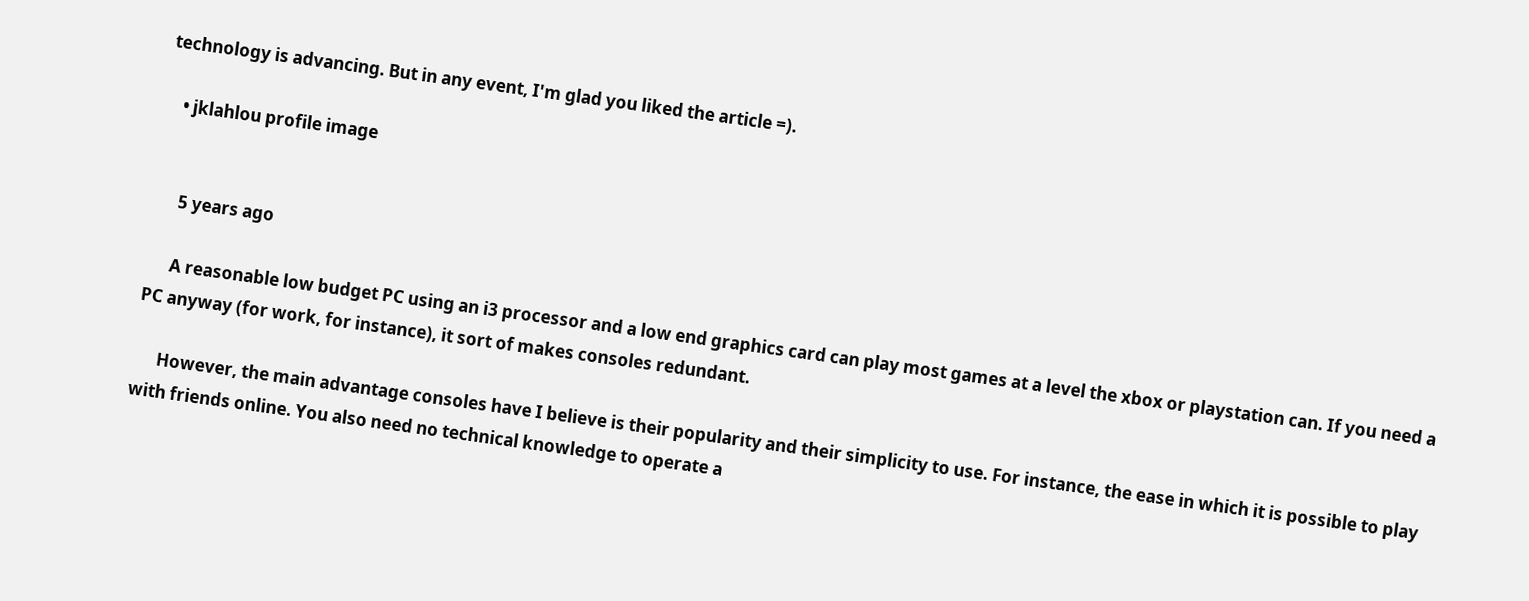technology is advancing. But in any event, I'm glad you liked the article =).

    • jklahlou profile image


      5 years ago

      A reasonable low budget PC using an i3 processor and a low end graphics card can play most games at a level the xbox or playstation can. If you need a PC anyway (for work, for instance), it sort of makes consoles redundant.

      However, the main advantage consoles have I believe is their popularity and their simplicity to use. For instance, the ease in which it is possible to play with friends online. You also need no technical knowledge to operate a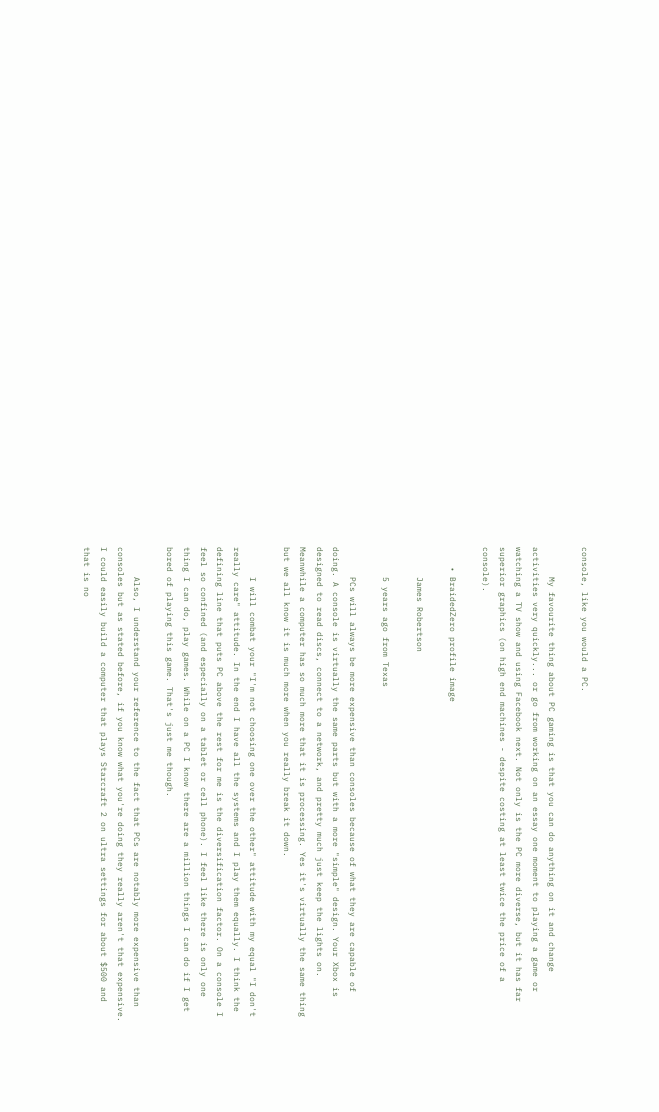console, like you would a PC.

      My favourite thing about PC gaming is that you can do anything on it and change activities very quickly... or go from working on an essay one moment to playing a game or watching a TV show and using Facebook next. Not only is the PC more diverse, but it has far superior graphics (on high end machines - despite costing at least twice the price of a console).

    • BraidedZero profile image

      James Robertson

      5 years ago from Texas

      PCs will always be more expensive than consoles because of what they are capable of doing. A console is virtually the same parts but with a more "simple" design. Your Xbox is designed to read discs, connect to a network, and pretty much just keep the lights on. Meanwhile a computer has so much more that it is processing. Yes it's virtually the same thing but we all know it is much more when you really break it down.

      I will combat your "I'm not choosing one over the other" attitude with my equal "I don't really care" attitude. In the end I have all the systems and I play them equally. I think the defining line that puts PC above the rest for me is the diversification factor. On a console I feel so confined (and especially on a tablet or cell phone). I feel like there is only one thing I can do, play games. While on a PC I know there are a million things I can do if I get bored of playing this game. That's just me though.

      Also, I understand your reference to the fact that PCs are notably more expensive than consoles but as stated before, if you know what you're doing they really aren't that expensive. I could easily build a computer that plays Starcraft 2 on ultra settings for about $500 and that is no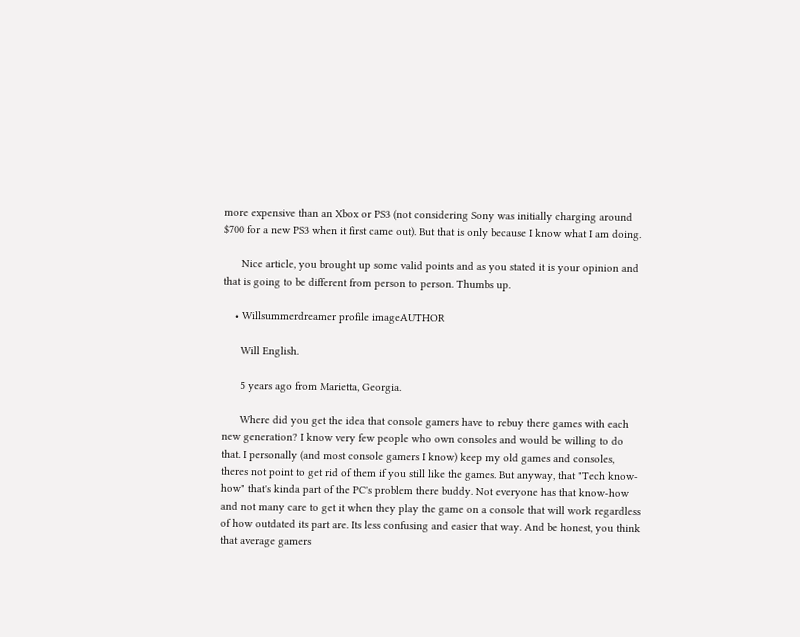more expensive than an Xbox or PS3 (not considering Sony was initially charging around $700 for a new PS3 when it first came out). But that is only because I know what I am doing.

      Nice article, you brought up some valid points and as you stated it is your opinion and that is going to be different from person to person. Thumbs up.

    • Willsummerdreamer profile imageAUTHOR

      Will English.

      5 years ago from Marietta, Georgia.

      Where did you get the idea that console gamers have to rebuy there games with each new generation? I know very few people who own consoles and would be willing to do that. I personally (and most console gamers I know) keep my old games and consoles, theres not point to get rid of them if you still like the games. But anyway, that "Tech know-how" that's kinda part of the PC's problem there buddy. Not everyone has that know-how and not many care to get it when they play the game on a console that will work regardless of how outdated its part are. Its less confusing and easier that way. And be honest, you think that average gamers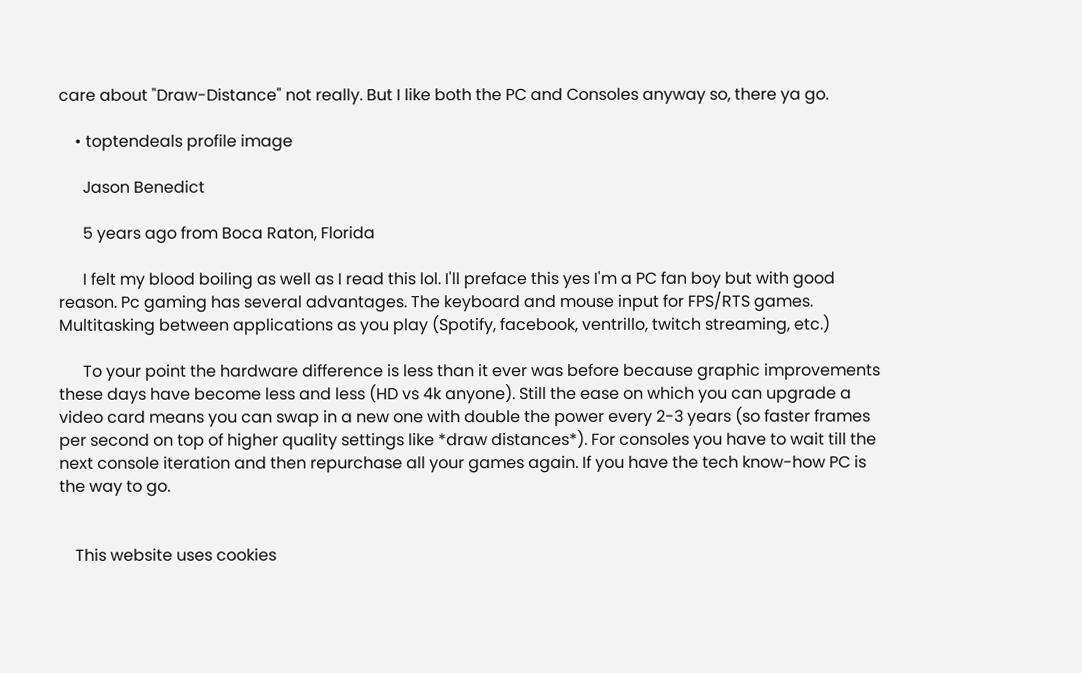care about "Draw-Distance" not really. But I like both the PC and Consoles anyway so, there ya go.

    • toptendeals profile image

      Jason Benedict

      5 years ago from Boca Raton, Florida

      I felt my blood boiling as well as I read this lol. I'll preface this yes I'm a PC fan boy but with good reason. Pc gaming has several advantages. The keyboard and mouse input for FPS/RTS games. Multitasking between applications as you play (Spotify, facebook, ventrillo, twitch streaming, etc.)

      To your point the hardware difference is less than it ever was before because graphic improvements these days have become less and less (HD vs 4k anyone). Still the ease on which you can upgrade a video card means you can swap in a new one with double the power every 2-3 years (so faster frames per second on top of higher quality settings like *draw distances*). For consoles you have to wait till the next console iteration and then repurchase all your games again. If you have the tech know-how PC is the way to go.


    This website uses cookies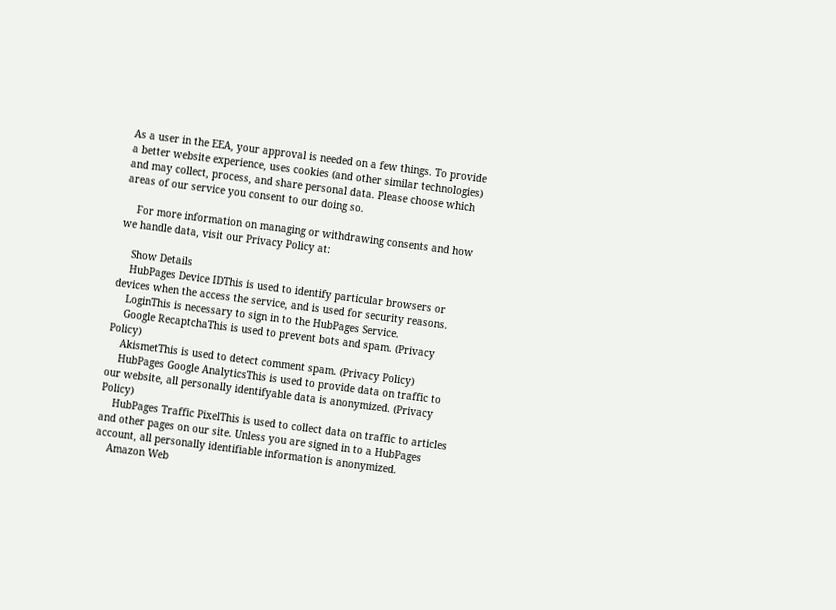As a user in the EEA, your approval is needed on a few things. To provide a better website experience, uses cookies (and other similar technologies) and may collect, process, and share personal data. Please choose which areas of our service you consent to our doing so.

    For more information on managing or withdrawing consents and how we handle data, visit our Privacy Policy at:

    Show Details
    HubPages Device IDThis is used to identify particular browsers or devices when the access the service, and is used for security reasons.
    LoginThis is necessary to sign in to the HubPages Service.
    Google RecaptchaThis is used to prevent bots and spam. (Privacy Policy)
    AkismetThis is used to detect comment spam. (Privacy Policy)
    HubPages Google AnalyticsThis is used to provide data on traffic to our website, all personally identifyable data is anonymized. (Privacy Policy)
    HubPages Traffic PixelThis is used to collect data on traffic to articles and other pages on our site. Unless you are signed in to a HubPages account, all personally identifiable information is anonymized.
    Amazon Web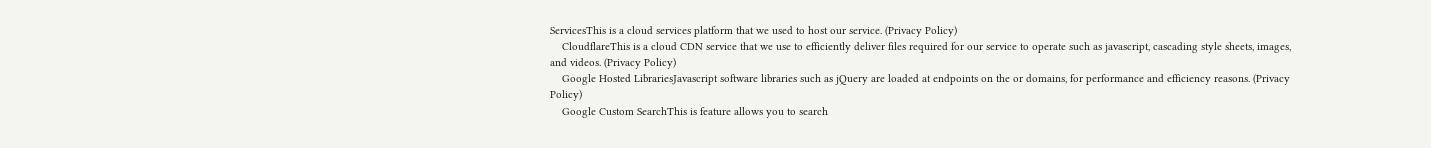ServicesThis is a cloud services platform that we used to host our service. (Privacy Policy)
    CloudflareThis is a cloud CDN service that we use to efficiently deliver files required for our service to operate such as javascript, cascading style sheets, images, and videos. (Privacy Policy)
    Google Hosted LibrariesJavascript software libraries such as jQuery are loaded at endpoints on the or domains, for performance and efficiency reasons. (Privacy Policy)
    Google Custom SearchThis is feature allows you to search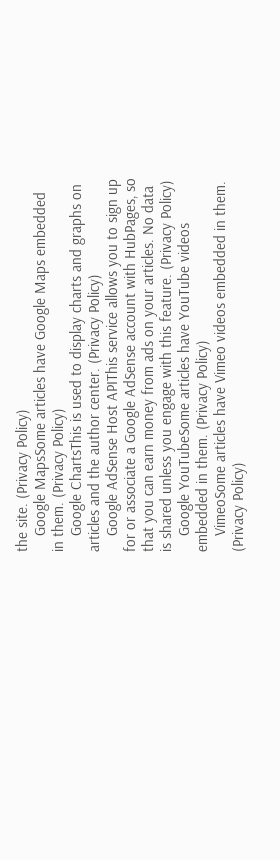the site. (Privacy Policy)
    Google MapsSome articles have Google Maps embedded in them. (Privacy Policy)
    Google ChartsThis is used to display charts and graphs on articles and the author center. (Privacy Policy)
    Google AdSense Host APIThis service allows you to sign up for or associate a Google AdSense account with HubPages, so that you can earn money from ads on your articles. No data is shared unless you engage with this feature. (Privacy Policy)
    Google YouTubeSome articles have YouTube videos embedded in them. (Privacy Policy)
    VimeoSome articles have Vimeo videos embedded in them. (Privacy Policy)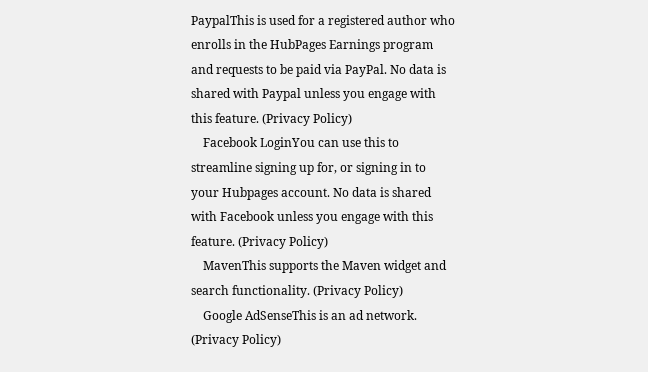PaypalThis is used for a registered author who enrolls in the HubPages Earnings program and requests to be paid via PayPal. No data is shared with Paypal unless you engage with this feature. (Privacy Policy)
    Facebook LoginYou can use this to streamline signing up for, or signing in to your Hubpages account. No data is shared with Facebook unless you engage with this feature. (Privacy Policy)
    MavenThis supports the Maven widget and search functionality. (Privacy Policy)
    Google AdSenseThis is an ad network. (Privacy Policy)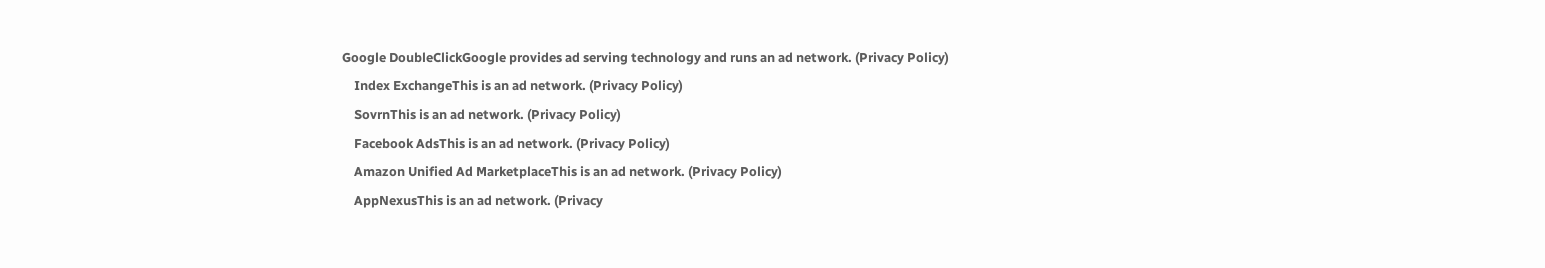Google DoubleClickGoogle provides ad serving technology and runs an ad network. (Privacy Policy)
    Index ExchangeThis is an ad network. (Privacy Policy)
    SovrnThis is an ad network. (Privacy Policy)
    Facebook AdsThis is an ad network. (Privacy Policy)
    Amazon Unified Ad MarketplaceThis is an ad network. (Privacy Policy)
    AppNexusThis is an ad network. (Privacy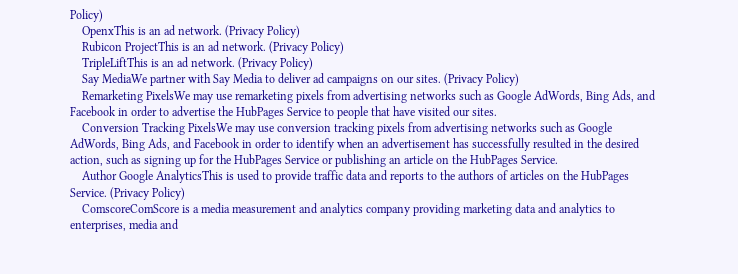Policy)
    OpenxThis is an ad network. (Privacy Policy)
    Rubicon ProjectThis is an ad network. (Privacy Policy)
    TripleLiftThis is an ad network. (Privacy Policy)
    Say MediaWe partner with Say Media to deliver ad campaigns on our sites. (Privacy Policy)
    Remarketing PixelsWe may use remarketing pixels from advertising networks such as Google AdWords, Bing Ads, and Facebook in order to advertise the HubPages Service to people that have visited our sites.
    Conversion Tracking PixelsWe may use conversion tracking pixels from advertising networks such as Google AdWords, Bing Ads, and Facebook in order to identify when an advertisement has successfully resulted in the desired action, such as signing up for the HubPages Service or publishing an article on the HubPages Service.
    Author Google AnalyticsThis is used to provide traffic data and reports to the authors of articles on the HubPages Service. (Privacy Policy)
    ComscoreComScore is a media measurement and analytics company providing marketing data and analytics to enterprises, media and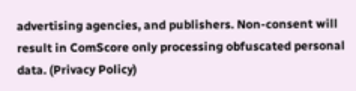advertising agencies, and publishers. Non-consent will result in ComScore only processing obfuscated personal data. (Privacy Policy)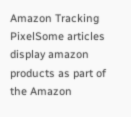Amazon Tracking PixelSome articles display amazon products as part of the Amazon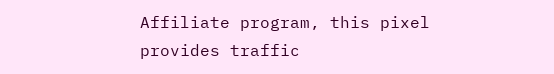Affiliate program, this pixel provides traffic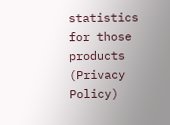statistics for those products (Privacy Policy)